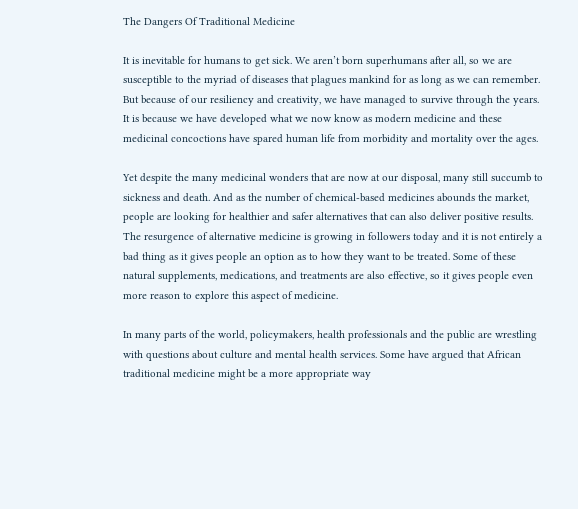The Dangers Of Traditional Medicine

It is inevitable for humans to get sick. We aren’t born superhumans after all, so we are susceptible to the myriad of diseases that plagues mankind for as long as we can remember. But because of our resiliency and creativity, we have managed to survive through the years. It is because we have developed what we now know as modern medicine and these medicinal concoctions have spared human life from morbidity and mortality over the ages.

Yet despite the many medicinal wonders that are now at our disposal, many still succumb to sickness and death. And as the number of chemical-based medicines abounds the market, people are looking for healthier and safer alternatives that can also deliver positive results. The resurgence of alternative medicine is growing in followers today and it is not entirely a bad thing as it gives people an option as to how they want to be treated. Some of these natural supplements, medications, and treatments are also effective, so it gives people even more reason to explore this aspect of medicine.

In many parts of the world, policymakers, health professionals and the public are wrestling with questions about culture and mental health services. Some have argued that African traditional medicine might be a more appropriate way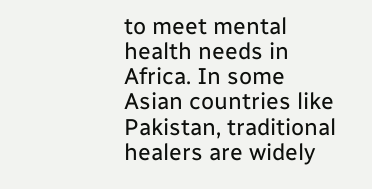to meet mental health needs in Africa. In some Asian countries like Pakistan, traditional healers are widely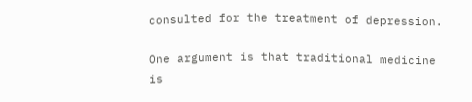consulted for the treatment of depression.

One argument is that traditional medicine is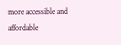more accessible and affordable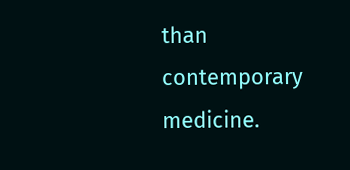than contemporary medicine.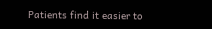Patients find it easier to